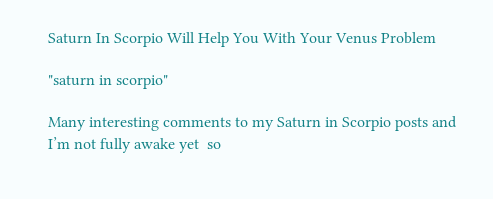Saturn In Scorpio Will Help You With Your Venus Problem

"saturn in scorpio"

Many interesting comments to my Saturn in Scorpio posts and I’m not fully awake yet  so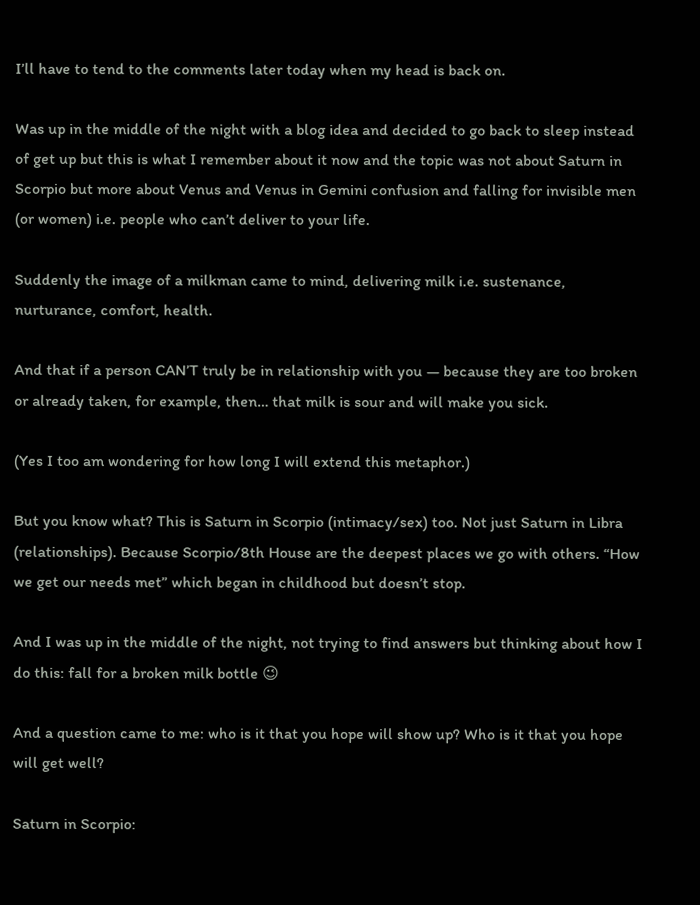I’ll have to tend to the comments later today when my head is back on.

Was up in the middle of the night with a blog idea and decided to go back to sleep instead of get up but this is what I remember about it now and the topic was not about Saturn in Scorpio but more about Venus and Venus in Gemini confusion and falling for invisible men (or women) i.e. people who can’t deliver to your life.

Suddenly the image of a milkman came to mind, delivering milk i.e. sustenance, nurturance, comfort, health.

And that if a person CAN’T truly be in relationship with you — because they are too broken or already taken, for example, then… that milk is sour and will make you sick.

(Yes I too am wondering for how long I will extend this metaphor.)

But you know what? This is Saturn in Scorpio (intimacy/sex) too. Not just Saturn in Libra (relationships). Because Scorpio/8th House are the deepest places we go with others. “How we get our needs met” which began in childhood but doesn’t stop.

And I was up in the middle of the night, not trying to find answers but thinking about how I do this: fall for a broken milk bottle 😉

And a question came to me: who is it that you hope will show up? Who is it that you hope will get well?

Saturn in Scorpio: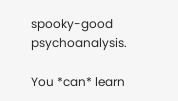spooky-good psychoanalysis.

You *can* learn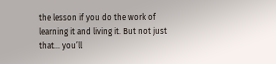the lesson if you do the work of learning it and living it. But not just that… you’ll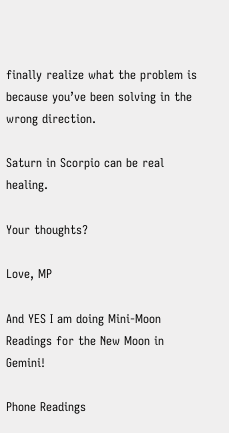finally realize what the problem is because you’ve been solving in the wrong direction.

Saturn in Scorpio can be real healing.

Your thoughts?

Love, MP

And YES I am doing Mini-Moon Readings for the New Moon in Gemini!

Phone Readings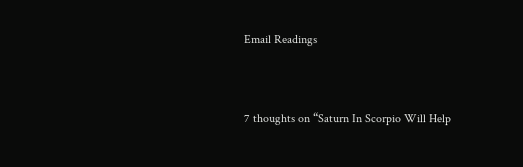Email Readings



7 thoughts on “Saturn In Scorpio Will Help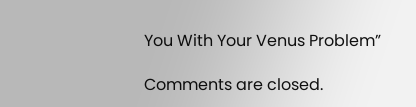You With Your Venus Problem”

Comments are closed.